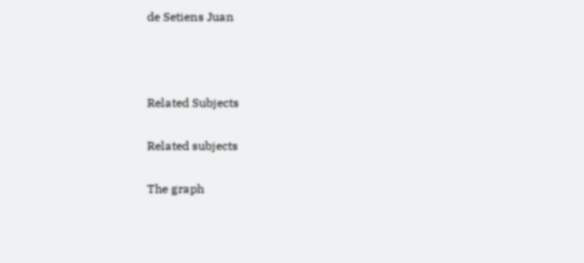de Setiens Juan



Related Subjects

Related subjects

The graph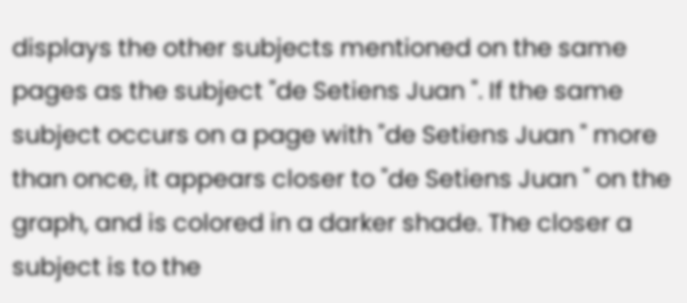displays the other subjects mentioned on the same pages as the subject "de Setiens Juan ". If the same subject occurs on a page with "de Setiens Juan " more than once, it appears closer to "de Setiens Juan " on the graph, and is colored in a darker shade. The closer a subject is to the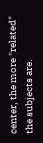center, the more "related" the subjects are.